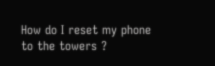How do I reset my phone to the towers ?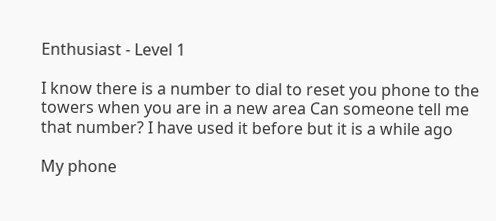Enthusiast - Level 1

I know there is a number to dial to reset you phone to the towers when you are in a new area Can someone tell me that number? I have used it before but it is a while ago

My phone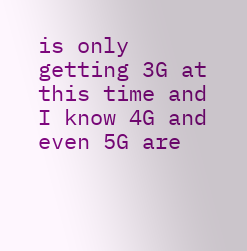is only getting 3G at this time and I know 4G and even 5G are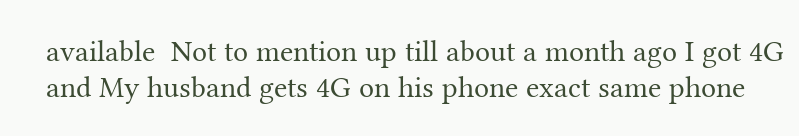available  Not to mention up till about a month ago I got 4G   and My husband gets 4G on his phone exact same phone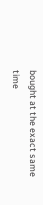bought at the exact same time